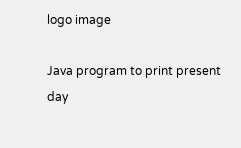logo image

Java program to print present day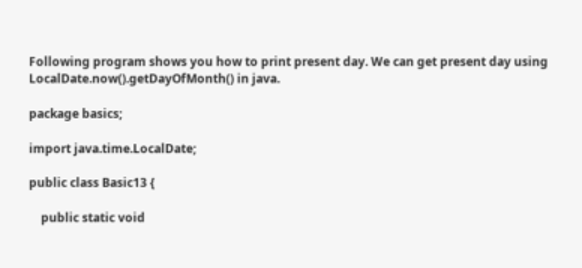Following program shows you how to print present day. We can get present day using LocalDate.now().getDayOfMonth() in java.

package basics;

import java.time.LocalDate;

public class Basic13 {

    public static void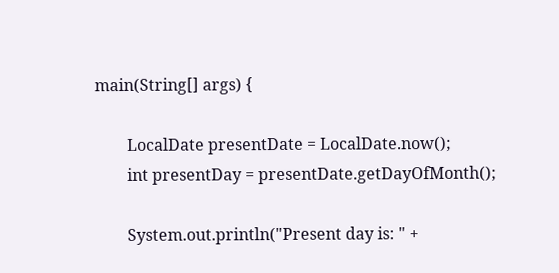main(String[] args) {

        LocalDate presentDate = LocalDate.now();
        int presentDay = presentDate.getDayOfMonth();

        System.out.println("Present day is: " +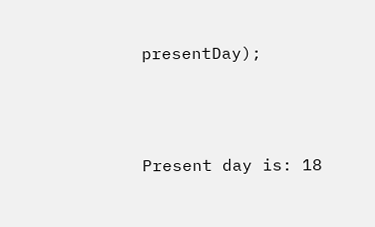presentDay);




Present day is: 18